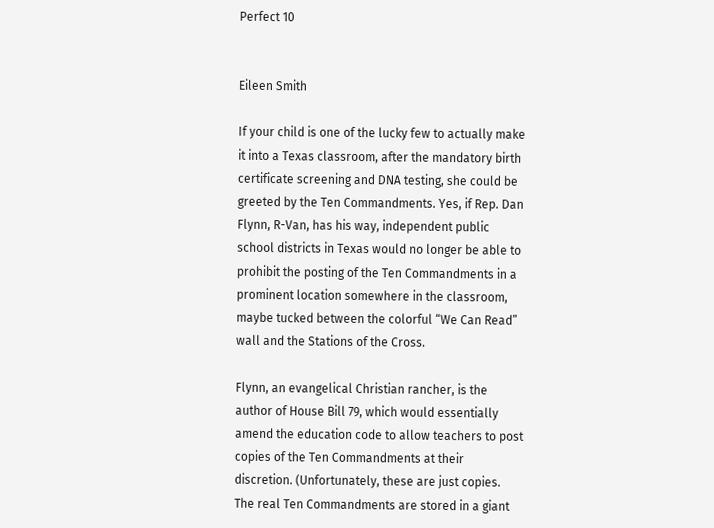Perfect 10


Eileen Smith

If your child is one of the lucky few to actually make it into a Texas classroom, after the mandatory birth certificate screening and DNA testing, she could be greeted by the Ten Commandments. Yes, if Rep. Dan Flynn, R-Van, has his way, independent public school districts in Texas would no longer be able to prohibit the posting of the Ten Commandments in a prominent location somewhere in the classroom, maybe tucked between the colorful “We Can Read” wall and the Stations of the Cross.

Flynn, an evangelical Christian rancher, is the author of House Bill 79, which would essentially amend the education code to allow teachers to post copies of the Ten Commandments at their discretion. (Unfortunately, these are just copies. The real Ten Commandments are stored in a giant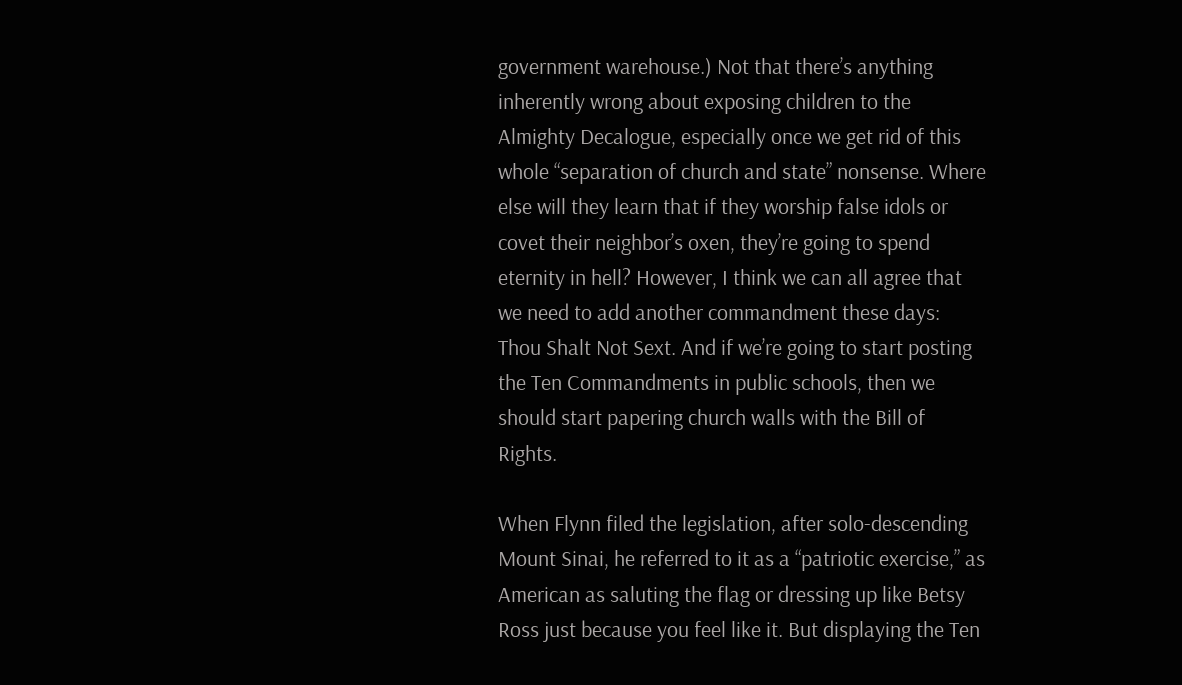government warehouse.) Not that there’s anything inherently wrong about exposing children to the Almighty Decalogue, especially once we get rid of this whole “separation of church and state” nonsense. Where else will they learn that if they worship false idols or covet their neighbor’s oxen, they’re going to spend eternity in hell? However, I think we can all agree that we need to add another commandment these days: Thou Shalt Not Sext. And if we’re going to start posting the Ten Commandments in public schools, then we should start papering church walls with the Bill of Rights.

When Flynn filed the legislation, after solo-descending Mount Sinai, he referred to it as a “patriotic exercise,” as American as saluting the flag or dressing up like Betsy Ross just because you feel like it. But displaying the Ten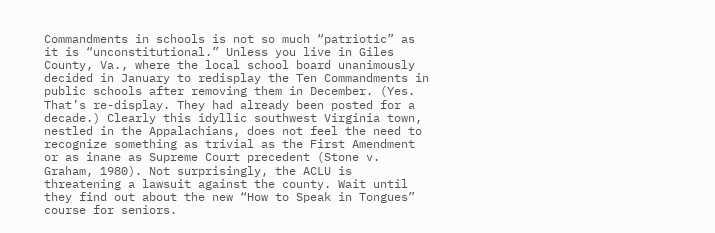Commandments in schools is not so much “patriotic” as it is “unconstitutional.” Unless you live in Giles County, Va., where the local school board unanimously decided in January to redisplay the Ten Commandments in public schools after removing them in December. (Yes. That’s re-display. They had already been posted for a decade.) Clearly this idyllic southwest Virginia town, nestled in the Appalachians, does not feel the need to recognize something as trivial as the First Amendment or as inane as Supreme Court precedent (Stone v. Graham, 1980). Not surprisingly, the ACLU is threatening a lawsuit against the county. Wait until they find out about the new “How to Speak in Tongues” course for seniors.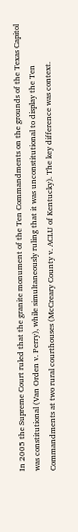In 2005 the Supreme Court ruled that the granite monument of the Ten Commandments on the grounds of the Texas Capitol was constitutional (Van Orden v. Perry), while simultaneously ruling that it was unconstitutional to display the Ten Commandments at two rural courthouses (McCreary County v. ACLU of Kentucky). The key difference was context.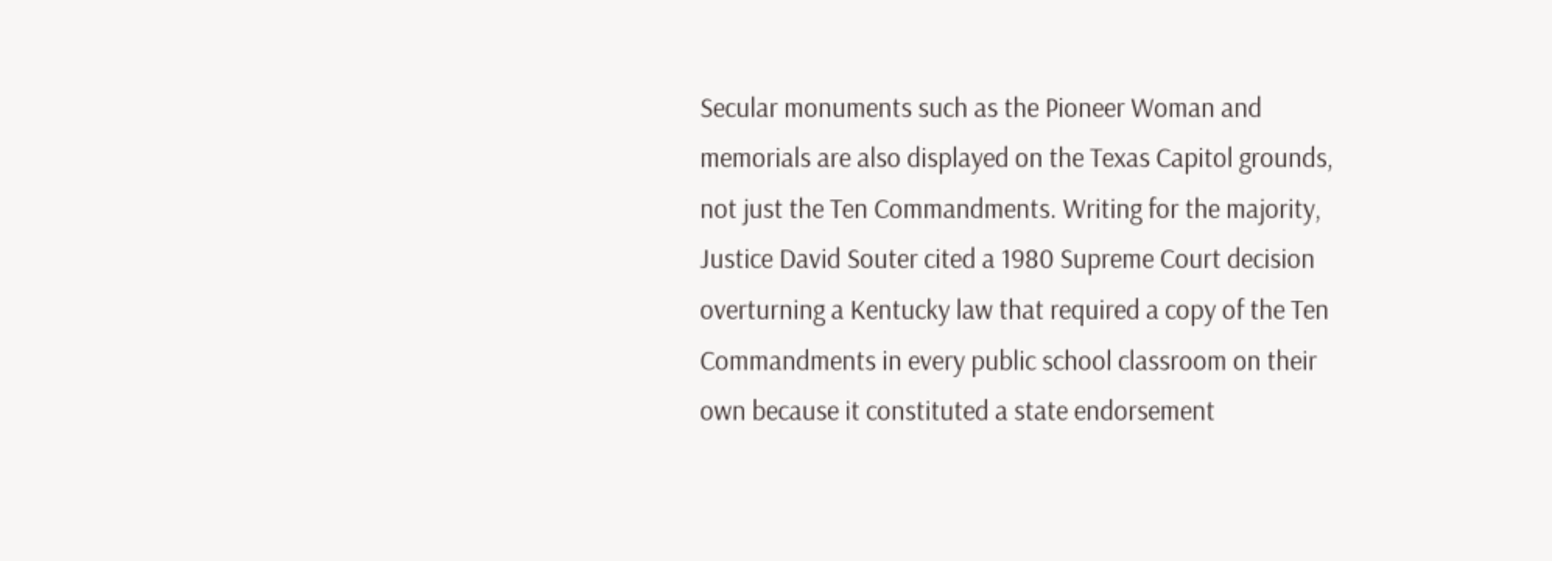Secular monuments such as the Pioneer Woman and memorials are also displayed on the Texas Capitol grounds, not just the Ten Commandments. Writing for the majority, Justice David Souter cited a 1980 Supreme Court decision overturning a Kentucky law that required a copy of the Ten Commandments in every public school classroom on their own because it constituted a state endorsement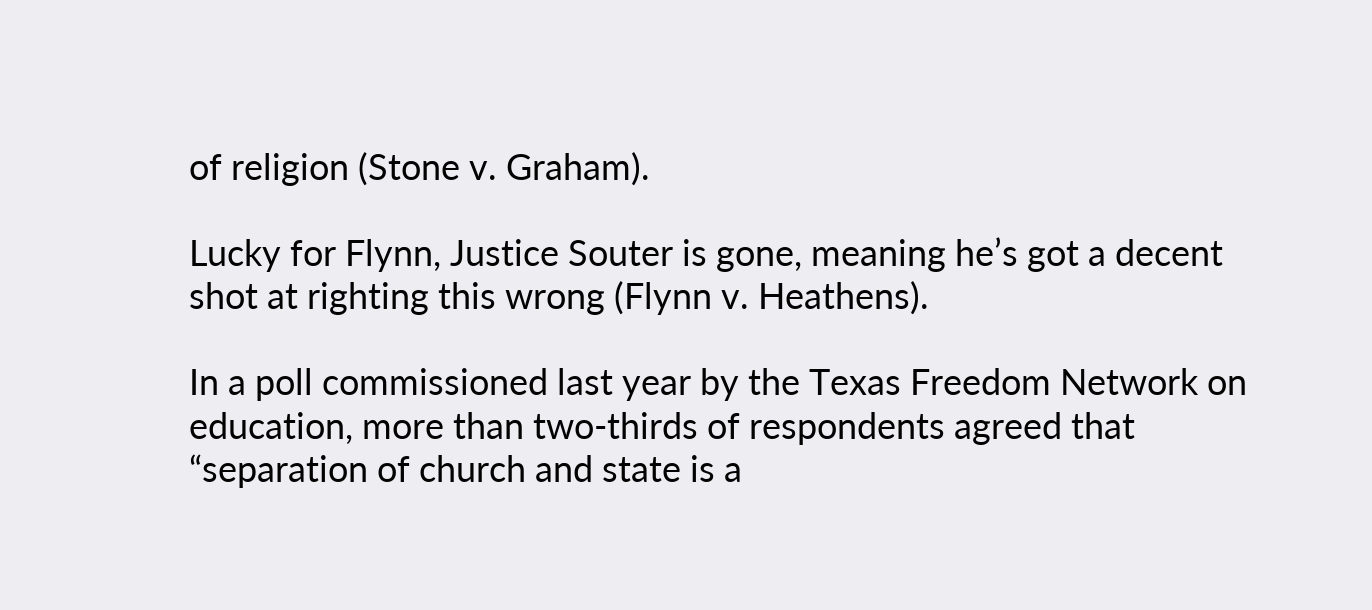of religion (Stone v. Graham).

Lucky for Flynn, Justice Souter is gone, meaning he’s got a decent shot at righting this wrong (Flynn v. Heathens).

In a poll commissioned last year by the Texas Freedom Network on education, more than two-thirds of respondents agreed that “separation of church and state is a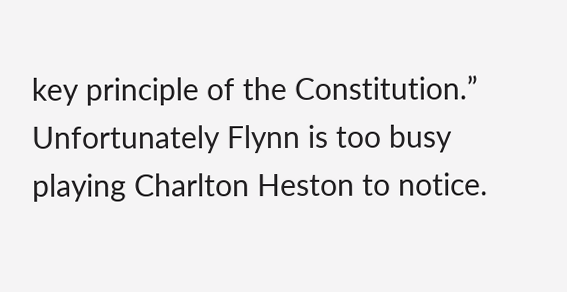key principle of the Constitution.” Unfortunately Flynn is too busy playing Charlton Heston to notice.